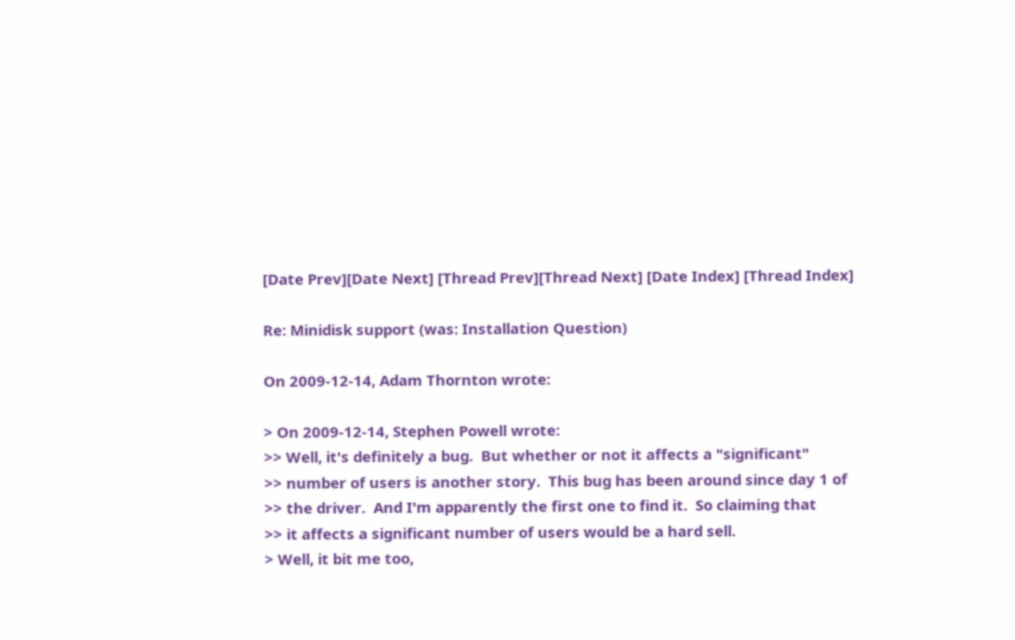[Date Prev][Date Next] [Thread Prev][Thread Next] [Date Index] [Thread Index]

Re: Minidisk support (was: Installation Question)

On 2009-12-14, Adam Thornton wrote:

> On 2009-12-14, Stephen Powell wrote:
>> Well, it's definitely a bug.  But whether or not it affects a "significant"
>> number of users is another story.  This bug has been around since day 1 of
>> the driver.  And I'm apparently the first one to find it.  So claiming that
>> it affects a significant number of users would be a hard sell.
> Well, it bit me too,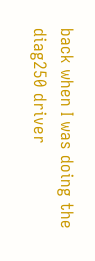back when I was doing the diag250 driver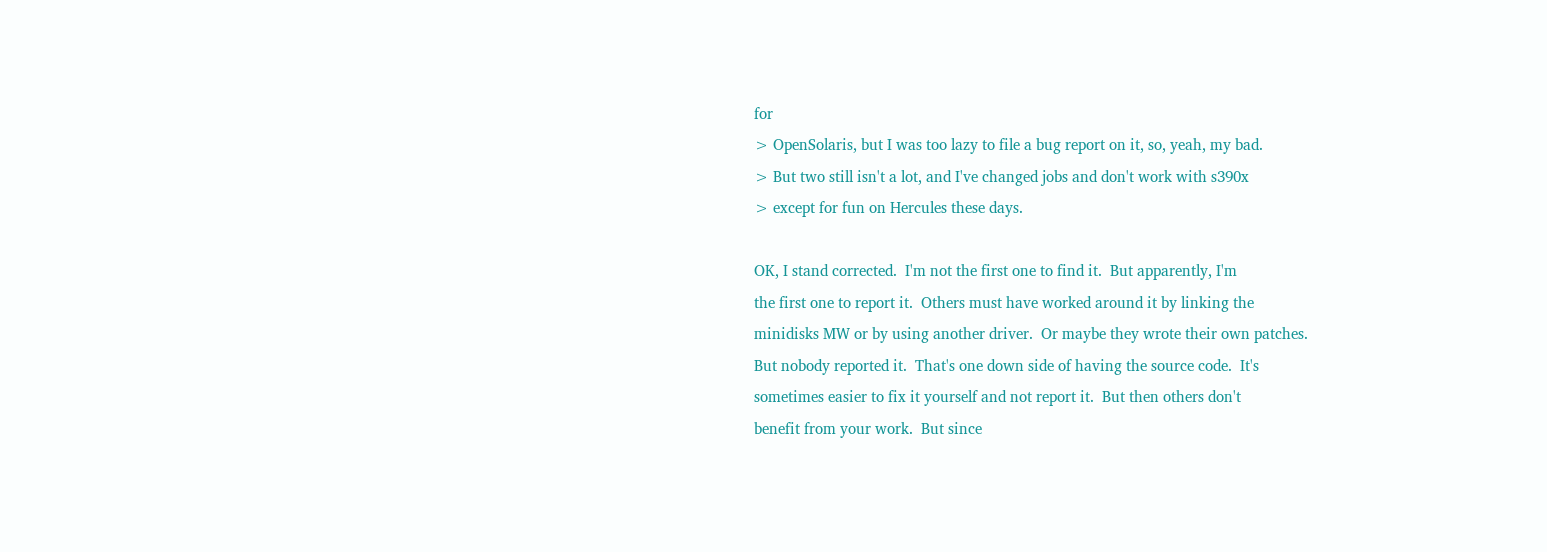for
> OpenSolaris, but I was too lazy to file a bug report on it, so, yeah, my bad.
> But two still isn't a lot, and I've changed jobs and don't work with s390x
> except for fun on Hercules these days.

OK, I stand corrected.  I'm not the first one to find it.  But apparently, I'm
the first one to report it.  Others must have worked around it by linking the
minidisks MW or by using another driver.  Or maybe they wrote their own patches.
But nobody reported it.  That's one down side of having the source code.  It's
sometimes easier to fix it yourself and not report it.  But then others don't
benefit from your work.  But since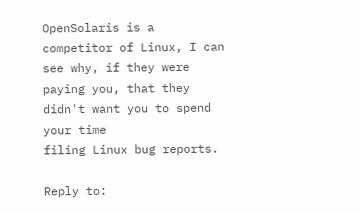OpenSolaris is a competitor of Linux, I can
see why, if they were paying you, that they didn't want you to spend your time
filing Linux bug reports.

Reply to: